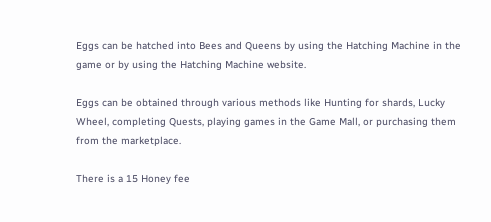Eggs can be hatched into Bees and Queens by using the Hatching Machine in the game or by using the Hatching Machine website.

Eggs can be obtained through various methods like Hunting for shards, Lucky Wheel, completing Quests, playing games in the Game Mall, or purchasing them from the marketplace.

There is a 15 Honey fee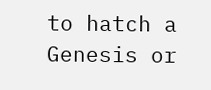to hatch a Genesis or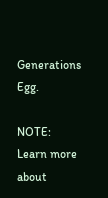Generations Egg.

NOTE: Learn more about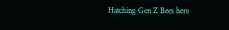Hatching Gen Z Bees here